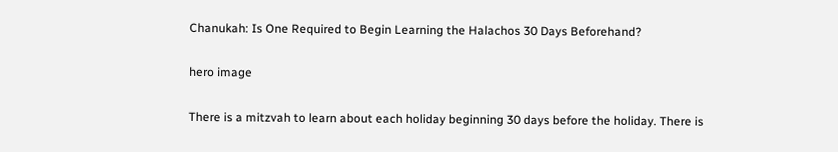Chanukah: Is One Required to Begin Learning the Halachos 30 Days Beforehand?

hero image

There is a mitzvah to learn about each holiday beginning 30 days before the holiday. There is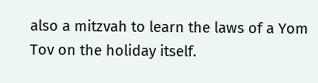also a mitzvah to learn the laws of a Yom Tov on the holiday itself.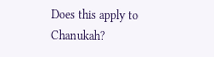Does this apply to Chanukah?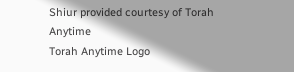Shiur provided courtesy of Torah Anytime
Torah Anytime Logo